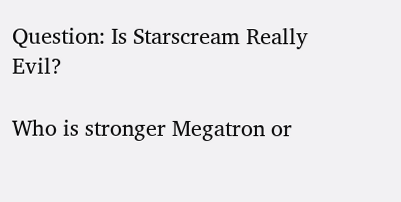Question: Is Starscream Really Evil?

Who is stronger Megatron or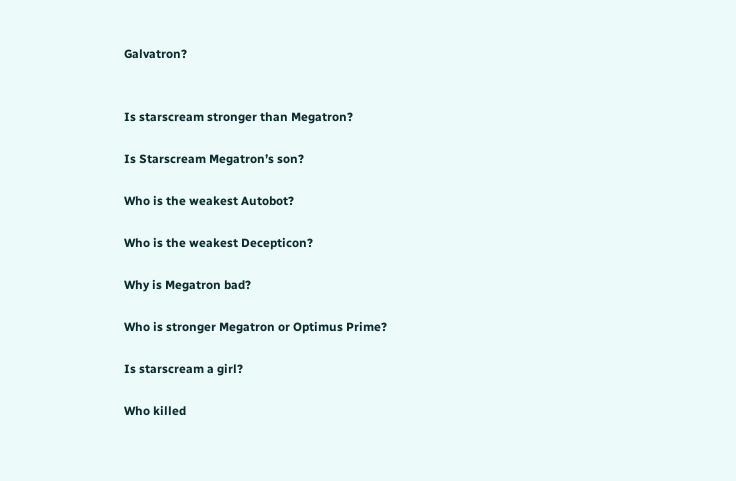Galvatron?


Is starscream stronger than Megatron?

Is Starscream Megatron’s son?

Who is the weakest Autobot?

Who is the weakest Decepticon?

Why is Megatron bad?

Who is stronger Megatron or Optimus Prime?

Is starscream a girl?

Who killed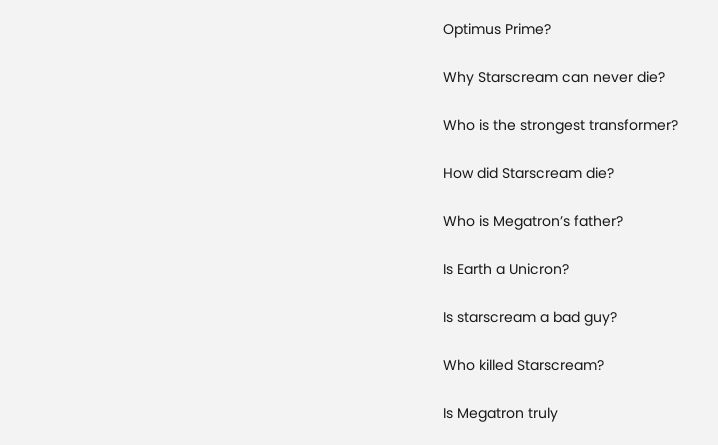Optimus Prime?

Why Starscream can never die?

Who is the strongest transformer?

How did Starscream die?

Who is Megatron’s father?

Is Earth a Unicron?

Is starscream a bad guy?

Who killed Starscream?

Is Megatron truly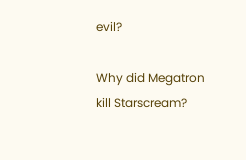evil?

Why did Megatron kill Starscream?